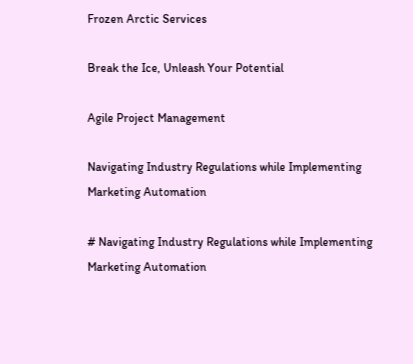Frozen Arctic Services

Break the Ice, Unleash Your Potential

Agile Project Management

Navigating Industry Regulations while Implementing Marketing Automation

# Navigating Industry Regulations while Implementing Marketing Automation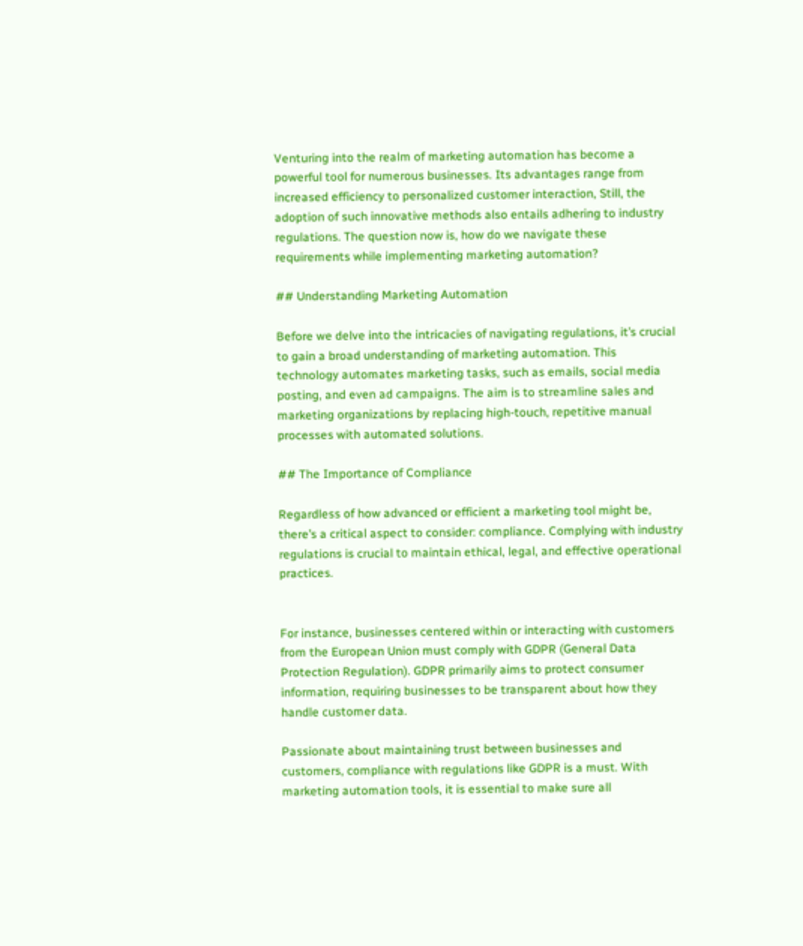Venturing into the realm of marketing automation has become a powerful tool for numerous businesses. Its advantages range from increased efficiency to personalized customer interaction, Still, the adoption of such innovative methods also entails adhering to industry regulations. The question now is, how do we navigate these requirements while implementing marketing automation?

## Understanding Marketing Automation

Before we delve into the intricacies of navigating regulations, it’s crucial to gain a broad understanding of marketing automation. This technology automates marketing tasks, such as emails, social media posting, and even ad campaigns. The aim is to streamline sales and marketing organizations by replacing high-touch, repetitive manual processes with automated solutions.

## The Importance of Compliance

Regardless of how advanced or efficient a marketing tool might be, there’s a critical aspect to consider: compliance. Complying with industry regulations is crucial to maintain ethical, legal, and effective operational practices.


For instance, businesses centered within or interacting with customers from the European Union must comply with GDPR (General Data Protection Regulation). GDPR primarily aims to protect consumer information, requiring businesses to be transparent about how they handle customer data.

Passionate about maintaining trust between businesses and customers, compliance with regulations like GDPR is a must. With marketing automation tools, it is essential to make sure all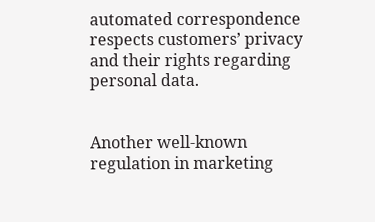automated correspondence respects customers’ privacy and their rights regarding personal data.


Another well-known regulation in marketing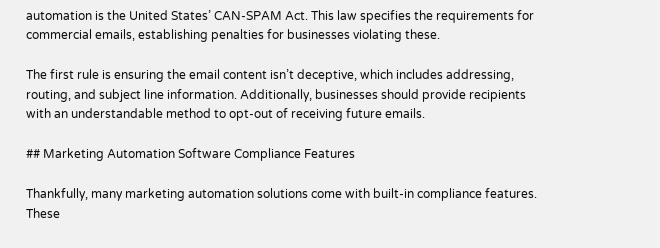automation is the United States’ CAN-SPAM Act. This law specifies the requirements for commercial emails, establishing penalties for businesses violating these.

The first rule is ensuring the email content isn’t deceptive, which includes addressing, routing, and subject line information. Additionally, businesses should provide recipients with an understandable method to opt-out of receiving future emails.

## Marketing Automation Software Compliance Features

Thankfully, many marketing automation solutions come with built-in compliance features. These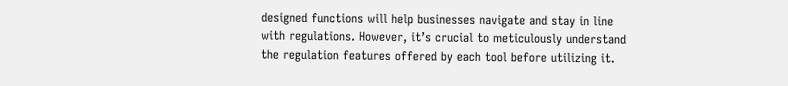designed functions will help businesses navigate and stay in line with regulations. However, it’s crucial to meticulously understand the regulation features offered by each tool before utilizing it.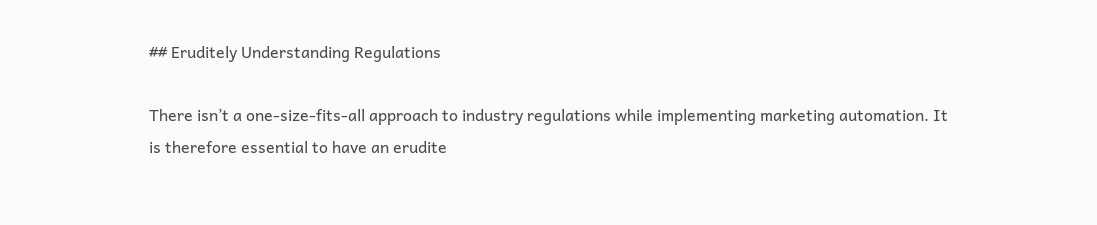## Eruditely Understanding Regulations

There isn’t a one-size-fits-all approach to industry regulations while implementing marketing automation. It is therefore essential to have an erudite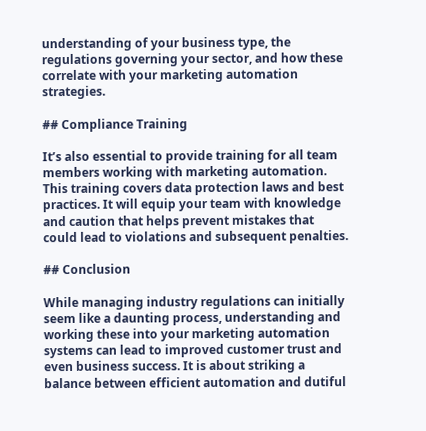understanding of your business type, the regulations governing your sector, and how these correlate with your marketing automation strategies.

## Compliance Training

It’s also essential to provide training for all team members working with marketing automation. This training covers data protection laws and best practices. It will equip your team with knowledge and caution that helps prevent mistakes that could lead to violations and subsequent penalties.

## Conclusion

While managing industry regulations can initially seem like a daunting process, understanding and working these into your marketing automation systems can lead to improved customer trust and even business success. It is about striking a balance between efficient automation and dutiful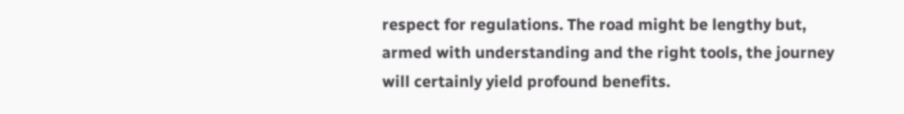respect for regulations. The road might be lengthy but, armed with understanding and the right tools, the journey will certainly yield profound benefits.